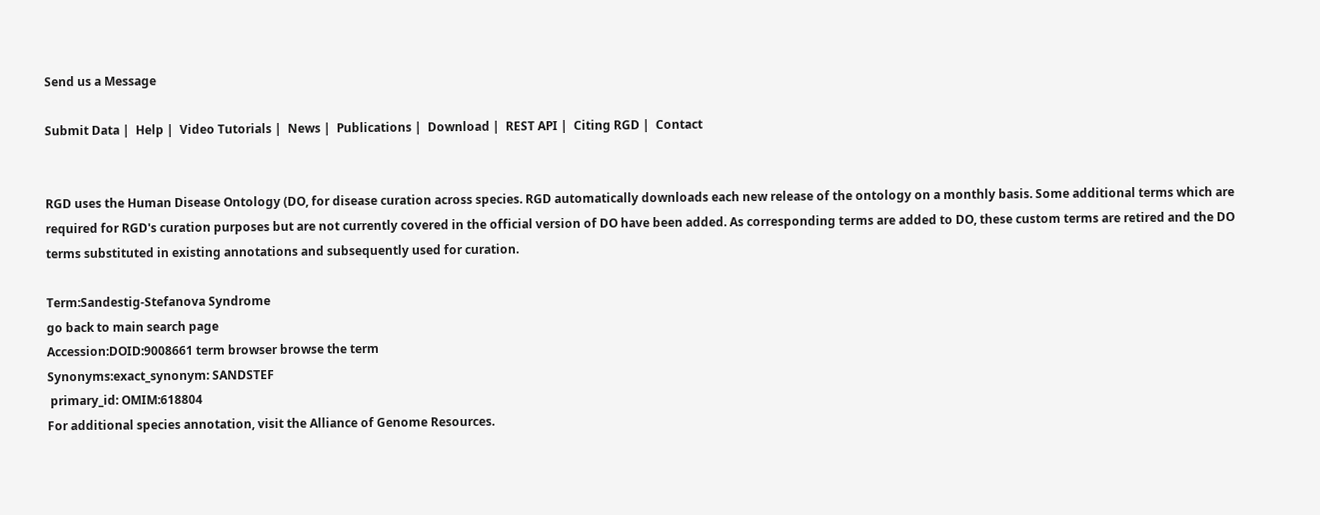Send us a Message

Submit Data |  Help |  Video Tutorials |  News |  Publications |  Download |  REST API |  Citing RGD |  Contact


RGD uses the Human Disease Ontology (DO, for disease curation across species. RGD automatically downloads each new release of the ontology on a monthly basis. Some additional terms which are required for RGD's curation purposes but are not currently covered in the official version of DO have been added. As corresponding terms are added to DO, these custom terms are retired and the DO terms substituted in existing annotations and subsequently used for curation.

Term:Sandestig-Stefanova Syndrome
go back to main search page
Accession:DOID:9008661 term browser browse the term
Synonyms:exact_synonym: SANDSTEF
 primary_id: OMIM:618804
For additional species annotation, visit the Alliance of Genome Resources.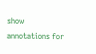show annotations for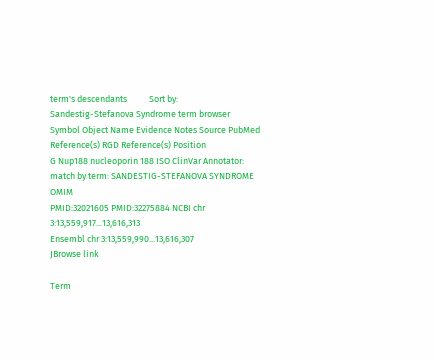term's descendants           Sort by:
Sandestig-Stefanova Syndrome term browser
Symbol Object Name Evidence Notes Source PubMed Reference(s) RGD Reference(s) Position
G Nup188 nucleoporin 188 ISO ClinVar Annotator: match by term: SANDESTIG-STEFANOVA SYNDROME OMIM
PMID:32021605 PMID:32275884 NCBI chr 3:13,559,917...13,616,313
Ensembl chr 3:13,559,990...13,616,307
JBrowse link

Term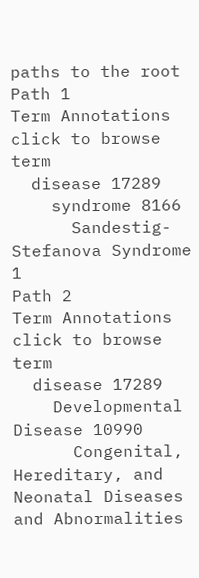paths to the root
Path 1
Term Annotations click to browse term
  disease 17289
    syndrome 8166
      Sandestig-Stefanova Syndrome 1
Path 2
Term Annotations click to browse term
  disease 17289
    Developmental Disease 10990
      Congenital, Hereditary, and Neonatal Diseases and Abnormalities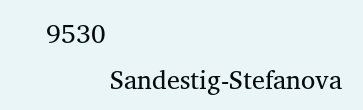9530
        Sandestig-Stefanova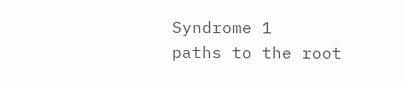Syndrome 1
paths to the root